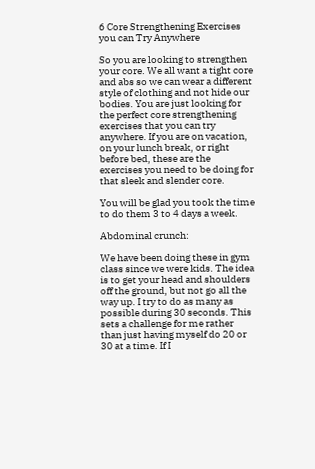6 Core Strengthening Exercises you can Try Anywhere

So you are looking to strengthen your core. We all want a tight core and abs so we can wear a different style of clothing and not hide our bodies. You are just looking for the perfect core strengthening exercises that you can try anywhere. If you are on vacation, on your lunch break, or right before bed, these are the exercises you need to be doing for that sleek and slender core.

You will be glad you took the time to do them 3 to 4 days a week.

Abdominal crunch:

We have been doing these in gym class since we were kids. The idea is to get your head and shoulders off the ground, but not go all the way up. I try to do as many as possible during 30 seconds. This sets a challenge for me rather than just having myself do 20 or 30 at a time. If I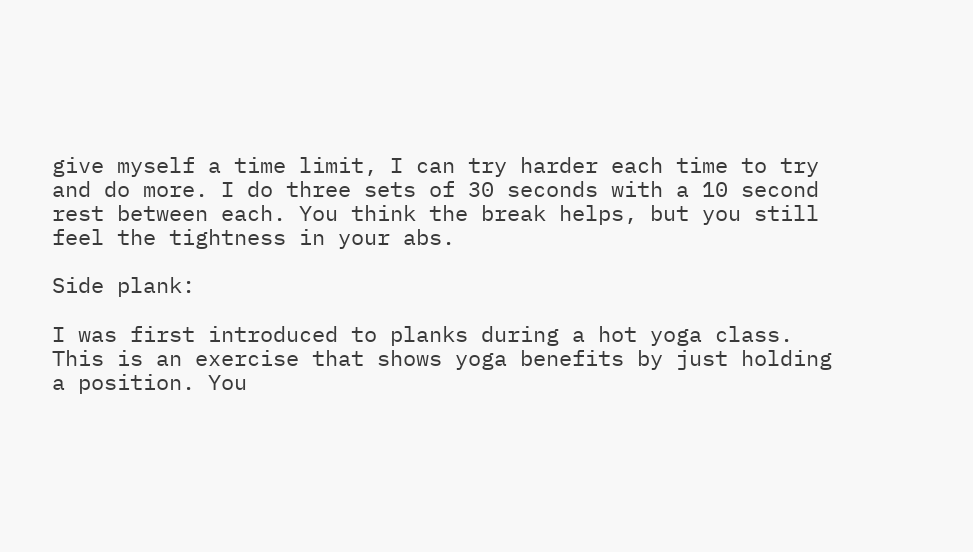give myself a time limit, I can try harder each time to try and do more. I do three sets of 30 seconds with a 10 second rest between each. You think the break helps, but you still feel the tightness in your abs.

Side plank:

I was first introduced to planks during a hot yoga class. This is an exercise that shows yoga benefits by just holding a position. You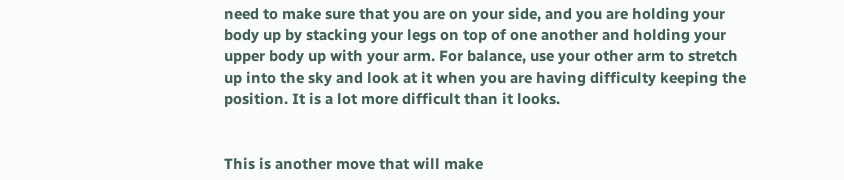need to make sure that you are on your side, and you are holding your body up by stacking your legs on top of one another and holding your upper body up with your arm. For balance, use your other arm to stretch up into the sky and look at it when you are having difficulty keeping the position. It is a lot more difficult than it looks.


This is another move that will make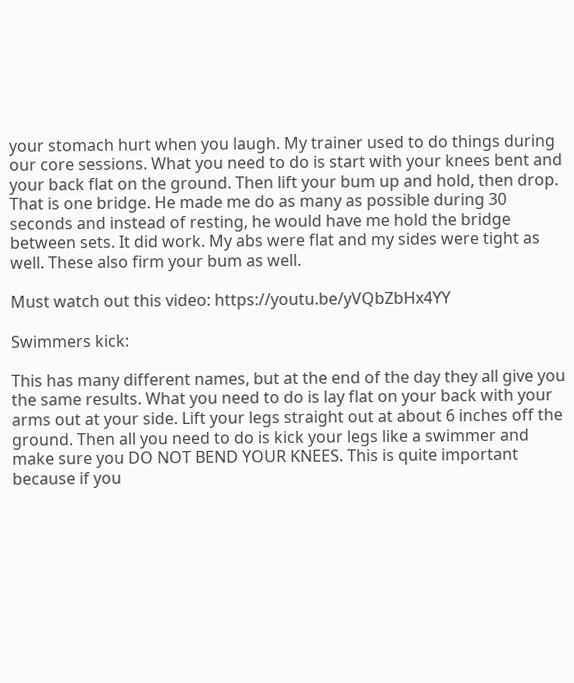your stomach hurt when you laugh. My trainer used to do things during our core sessions. What you need to do is start with your knees bent and your back flat on the ground. Then lift your bum up and hold, then drop. That is one bridge. He made me do as many as possible during 30 seconds and instead of resting, he would have me hold the bridge between sets. It did work. My abs were flat and my sides were tight as well. These also firm your bum as well.

Must watch out this video: https://youtu.be/yVQbZbHx4YY

Swimmers kick:

This has many different names, but at the end of the day they all give you the same results. What you need to do is lay flat on your back with your arms out at your side. Lift your legs straight out at about 6 inches off the ground. Then all you need to do is kick your legs like a swimmer and make sure you DO NOT BEND YOUR KNEES. This is quite important because if you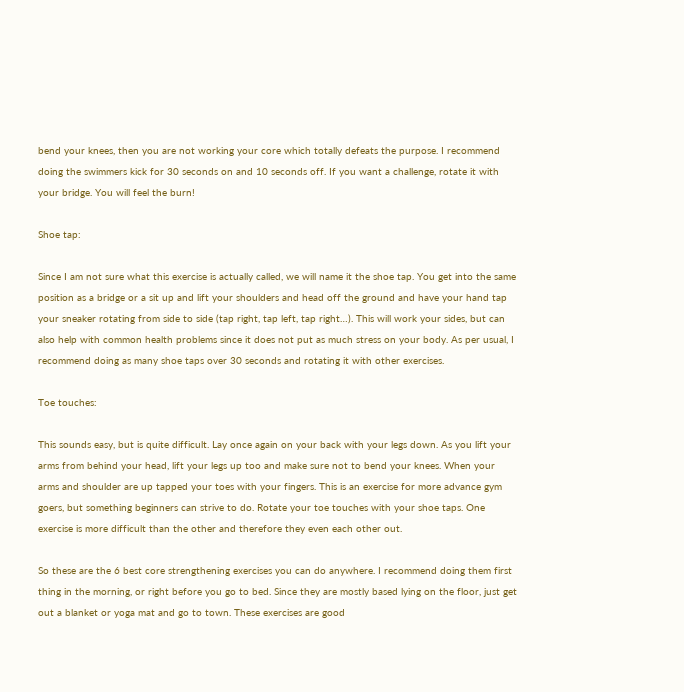bend your knees, then you are not working your core which totally defeats the purpose. I recommend doing the swimmers kick for 30 seconds on and 10 seconds off. If you want a challenge, rotate it with your bridge. You will feel the burn!

Shoe tap:

Since I am not sure what this exercise is actually called, we will name it the shoe tap. You get into the same position as a bridge or a sit up and lift your shoulders and head off the ground and have your hand tap your sneaker rotating from side to side (tap right, tap left, tap right…). This will work your sides, but can also help with common health problems since it does not put as much stress on your body. As per usual, I recommend doing as many shoe taps over 30 seconds and rotating it with other exercises.

Toe touches:

This sounds easy, but is quite difficult. Lay once again on your back with your legs down. As you lift your arms from behind your head, lift your legs up too and make sure not to bend your knees. When your arms and shoulder are up tapped your toes with your fingers. This is an exercise for more advance gym goers, but something beginners can strive to do. Rotate your toe touches with your shoe taps. One exercise is more difficult than the other and therefore they even each other out.

So these are the 6 best core strengthening exercises you can do anywhere. I recommend doing them first thing in the morning, or right before you go to bed. Since they are mostly based lying on the floor, just get out a blanket or yoga mat and go to town. These exercises are good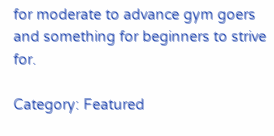for moderate to advance gym goers and something for beginners to strive for.

Category: Featured